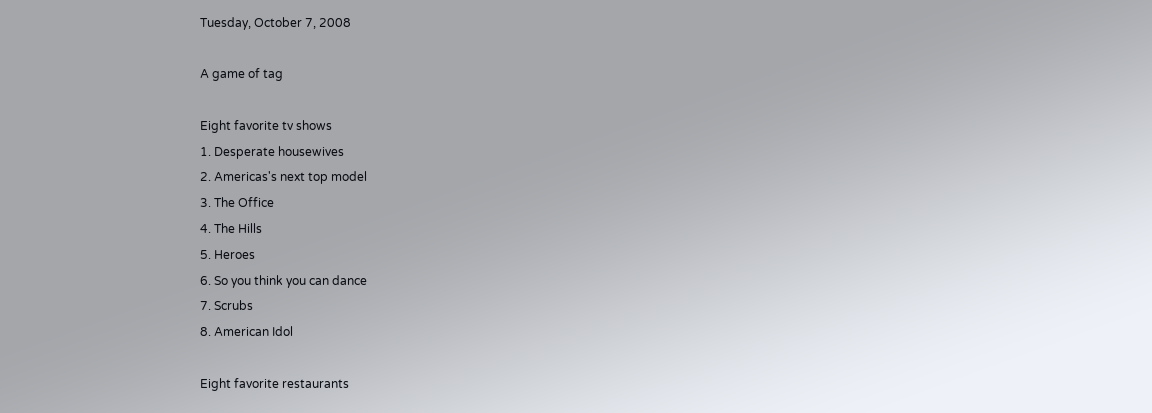Tuesday, October 7, 2008

A game of tag

Eight favorite tv shows
1. Desperate housewives
2. Americas's next top model
3. The Office
4. The Hills
5. Heroes
6. So you think you can dance
7. Scrubs
8. American Idol

Eight favorite restaurants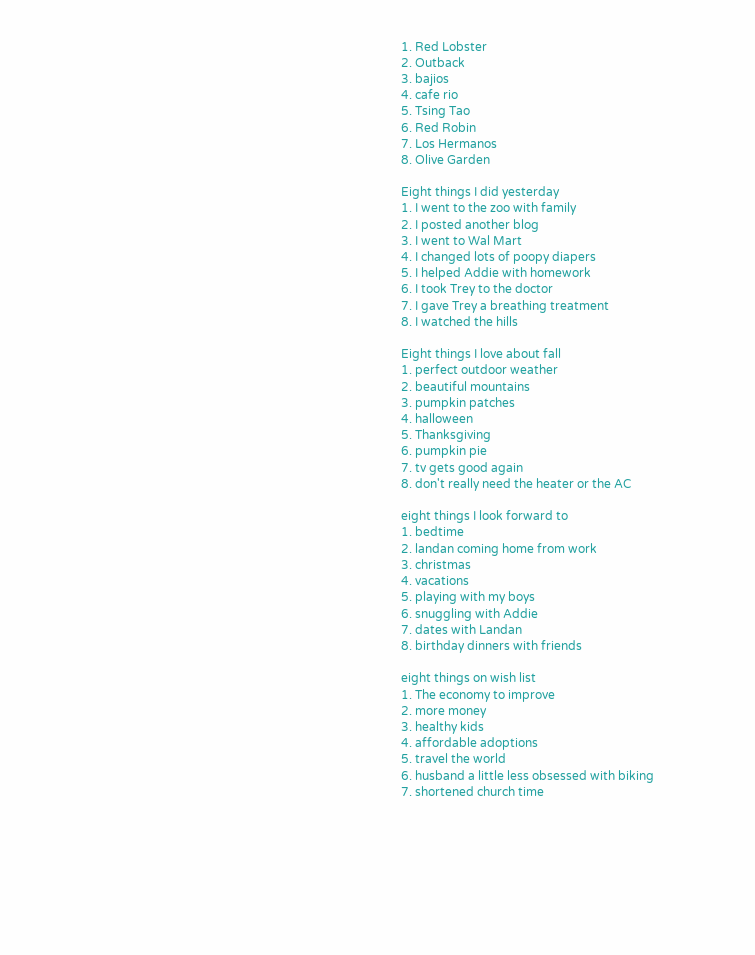1. Red Lobster
2. Outback
3. bajios
4. cafe rio
5. Tsing Tao
6. Red Robin
7. Los Hermanos
8. Olive Garden

Eight things I did yesterday
1. I went to the zoo with family
2. I posted another blog
3. I went to Wal Mart
4. I changed lots of poopy diapers
5. I helped Addie with homework
6. I took Trey to the doctor
7. I gave Trey a breathing treatment
8. I watched the hills

Eight things I love about fall
1. perfect outdoor weather
2. beautiful mountains
3. pumpkin patches
4. halloween
5. Thanksgiving
6. pumpkin pie
7. tv gets good again
8. don't really need the heater or the AC

eight things I look forward to
1. bedtime
2. landan coming home from work
3. christmas
4. vacations
5. playing with my boys
6. snuggling with Addie
7. dates with Landan
8. birthday dinners with friends

eight things on wish list
1. The economy to improve
2. more money
3. healthy kids
4. affordable adoptions
5. travel the world
6. husband a little less obsessed with biking
7. shortened church time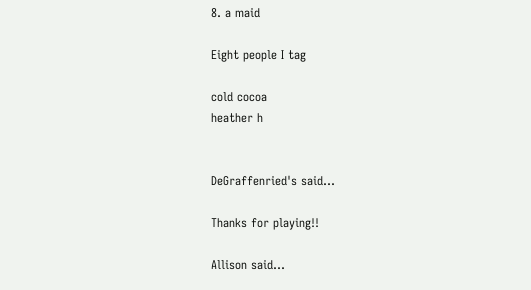8. a maid

Eight people I tag

cold cocoa
heather h


DeGraffenried's said...

Thanks for playing!!

Allison said...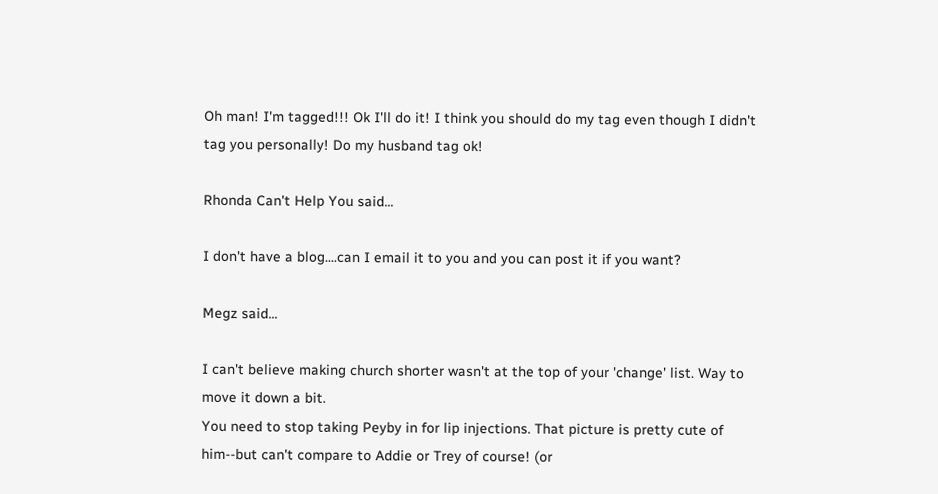Oh man! I'm tagged!!! Ok I'll do it! I think you should do my tag even though I didn't tag you personally! Do my husband tag ok!

Rhonda Can't Help You said...

I don't have a blog....can I email it to you and you can post it if you want?

Megz said...

I can't believe making church shorter wasn't at the top of your 'change' list. Way to move it down a bit.
You need to stop taking Peyby in for lip injections. That picture is pretty cute of him--but can't compare to Addie or Trey of course! (or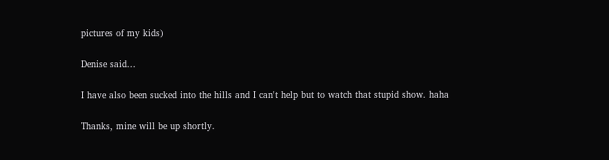pictures of my kids)

Denise said...

I have also been sucked into the hills and I can't help but to watch that stupid show. haha

Thanks, mine will be up shortly.